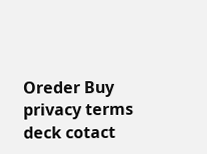Oreder Buy privacy terms deck cotact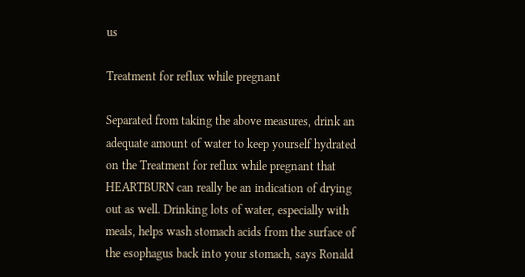us

Treatment for reflux while pregnant

Separated from taking the above measures, drink an adequate amount of water to keep yourself hydrated on the Treatment for reflux while pregnant that HEARTBURN can really be an indication of drying out as well. Drinking lots of water, especially with meals, helps wash stomach acids from the surface of the esophagus back into your stomach, says Ronald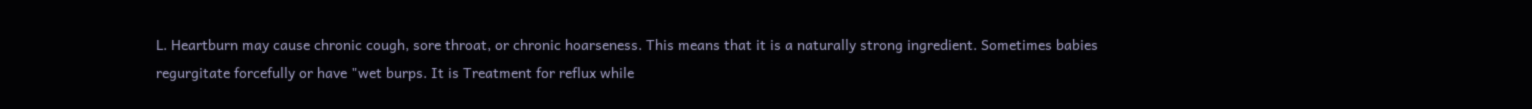L. Heartburn may cause chronic cough, sore throat, or chronic hoarseness. This means that it is a naturally strong ingredient. Sometimes babies regurgitate forcefully or have "wet burps. It is Treatment for reflux while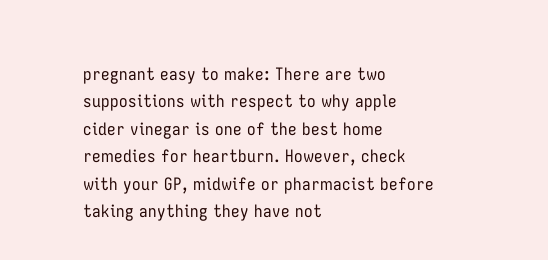pregnant easy to make: There are two suppositions with respect to why apple cider vinegar is one of the best home remedies for heartburn. However, check with your GP, midwife or pharmacist before taking anything they have not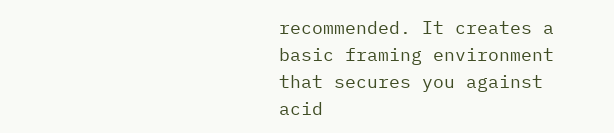recommended. It creates a basic framing environment that secures you against acid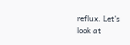reflux. Let’s look at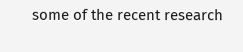some of the recent research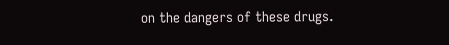on the dangers of these drugs.